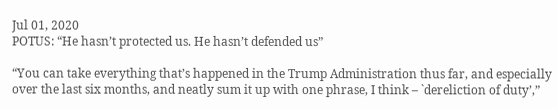Jul 01, 2020
POTUS: “He hasn’t protected us. He hasn’t defended us”

“You can take everything that’s happened in the Trump Administration thus far, and especially over the last six months, and neatly sum it up with one phrase, I think – `dereliction of duty’,”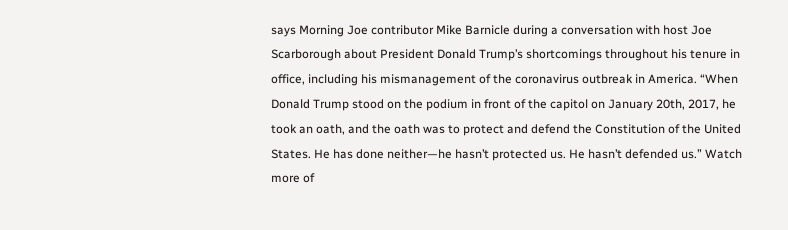says Morning Joe contributor Mike Barnicle during a conversation with host Joe Scarborough about President Donald Trump’s shortcomings throughout his tenure in office, including his mismanagement of the coronavirus outbreak in America. “When Donald Trump stood on the podium in front of the capitol on January 20th, 2017, he took an oath, and the oath was to protect and defend the Constitution of the United States. He has done neither—he hasn’t protected us. He hasn’t defended us.” Watch more of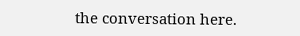the conversation here.